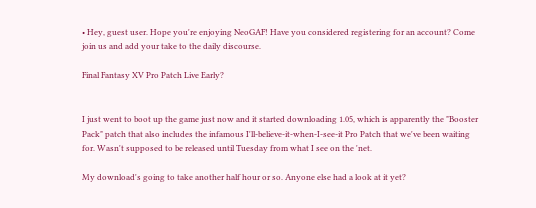• Hey, guest user. Hope you're enjoying NeoGAF! Have you considered registering for an account? Come join us and add your take to the daily discourse.

Final Fantasy XV Pro Patch Live Early?


I just went to boot up the game just now and it started downloading 1.05, which is apparently the "Booster Pack" patch that also includes the infamous I'll-believe-it-when-I-see-it Pro Patch that we've been waiting for. Wasn't supposed to be released until Tuesday from what I see on the 'net.

My download's going to take another half hour or so. Anyone else had a look at it yet?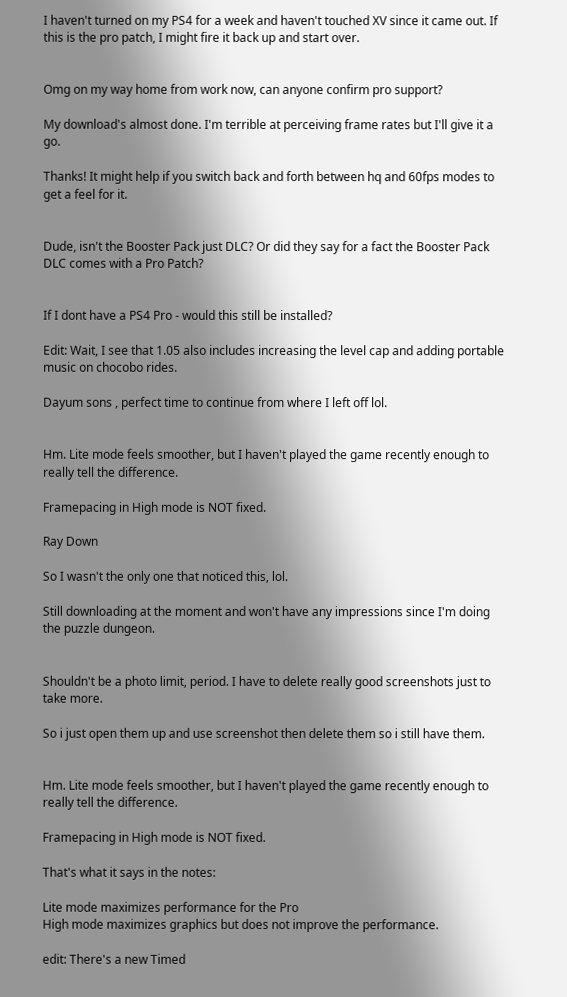I haven't turned on my PS4 for a week and haven't touched XV since it came out. If this is the pro patch, I might fire it back up and start over.


Omg on my way home from work now, can anyone confirm pro support?

My download's almost done. I'm terrible at perceiving frame rates but I'll give it a go.

Thanks! It might help if you switch back and forth between hq and 60fps modes to get a feel for it.


Dude, isn't the Booster Pack just DLC? Or did they say for a fact the Booster Pack DLC comes with a Pro Patch?


If I dont have a PS4 Pro - would this still be installed?

Edit: Wait, I see that 1.05 also includes increasing the level cap and adding portable music on chocobo rides.

Dayum sons , perfect time to continue from where I left off lol.


Hm. Lite mode feels smoother, but I haven't played the game recently enough to really tell the difference.

Framepacing in High mode is NOT fixed.

Ray Down

So I wasn't the only one that noticed this, lol.

Still downloading at the moment and won't have any impressions since I'm doing the puzzle dungeon.


Shouldn't be a photo limit, period. I have to delete really good screenshots just to take more.

So i just open them up and use screenshot then delete them so i still have them.


Hm. Lite mode feels smoother, but I haven't played the game recently enough to really tell the difference.

Framepacing in High mode is NOT fixed.

That's what it says in the notes:

Lite mode maximizes performance for the Pro
High mode maximizes graphics but does not improve the performance.

edit: There's a new Timed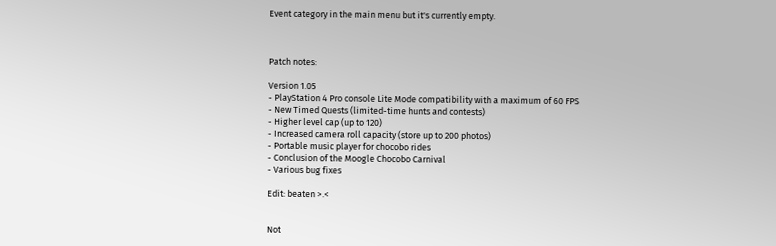Event category in the main menu but it's currently empty.



Patch notes:

Version 1.05
- PlayStation 4 Pro console Lite Mode compatibility with a maximum of 60 FPS
- New Timed Quests (limited-time hunts and contests)
- Higher level cap (up to 120)
- Increased camera roll capacity (store up to 200 photos)
- Portable music player for chocobo rides
- Conclusion of the Moogle Chocobo Carnival
- Various bug fixes

Edit: beaten >.<


Not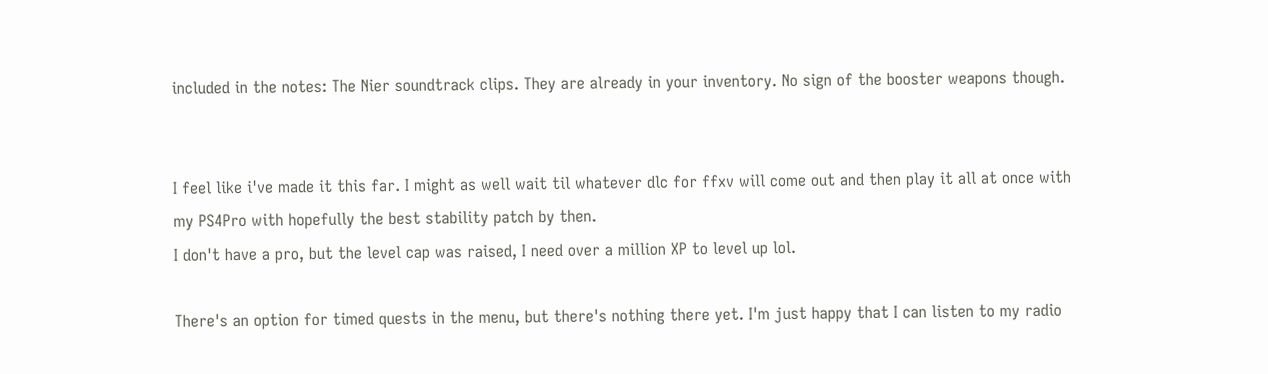included in the notes: The Nier soundtrack clips. They are already in your inventory. No sign of the booster weapons though.


I feel like i've made it this far. I might as well wait til whatever dlc for ffxv will come out and then play it all at once with my PS4Pro with hopefully the best stability patch by then.
I don't have a pro, but the level cap was raised, I need over a million XP to level up lol.

There's an option for timed quests in the menu, but there's nothing there yet. I'm just happy that I can listen to my radio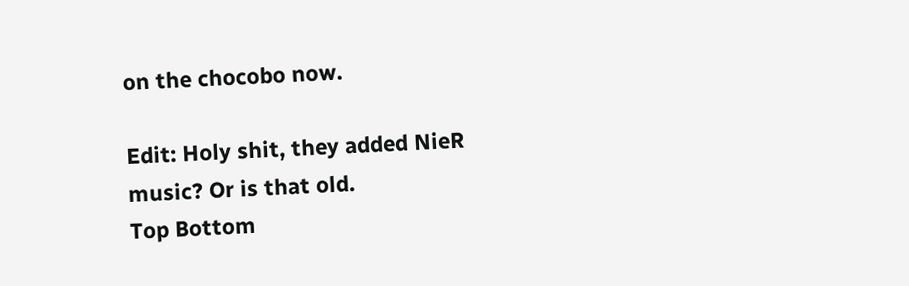on the chocobo now.

Edit: Holy shit, they added NieR music? Or is that old.
Top Bottom